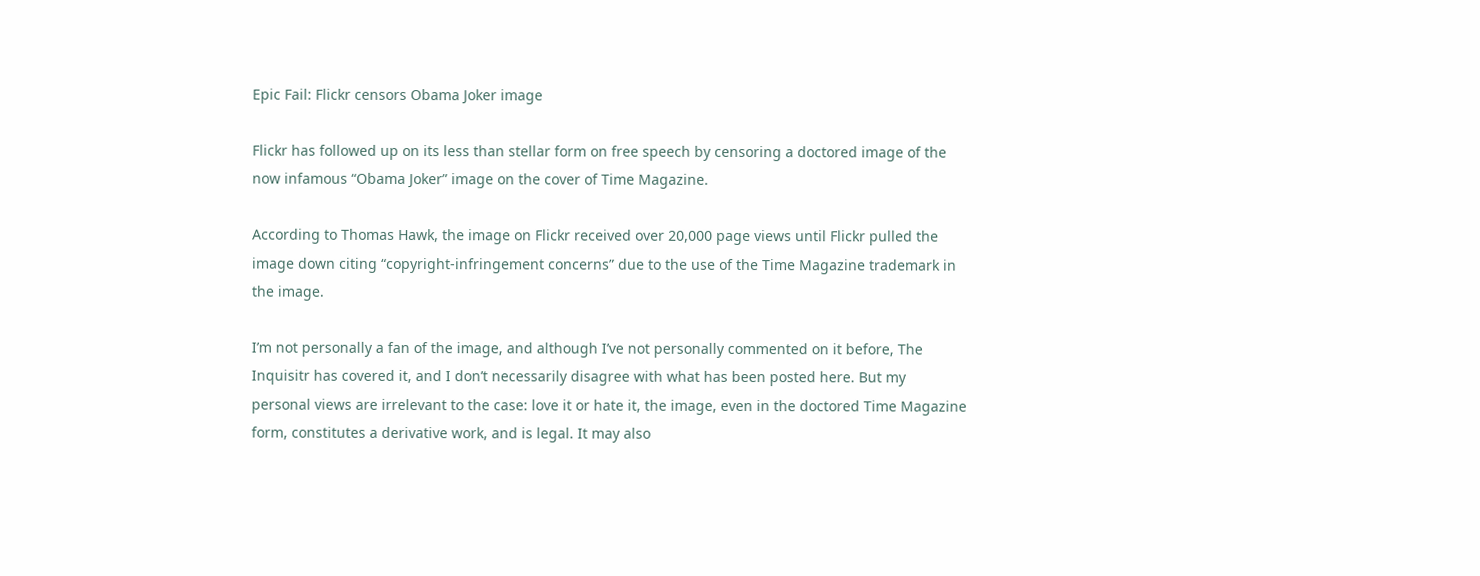Epic Fail: Flickr censors Obama Joker image

Flickr has followed up on its less than stellar form on free speech by censoring a doctored image of the now infamous “Obama Joker” image on the cover of Time Magazine.

According to Thomas Hawk, the image on Flickr received over 20,000 page views until Flickr pulled the image down citing “copyright-infringement concerns” due to the use of the Time Magazine trademark in the image.

I’m not personally a fan of the image, and although I’ve not personally commented on it before, The Inquisitr has covered it, and I don’t necessarily disagree with what has been posted here. But my personal views are irrelevant to the case: love it or hate it, the image, even in the doctored Time Magazine form, constitutes a derivative work, and is legal. It may also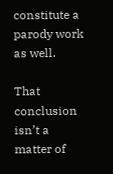constitute a parody work as well.

That conclusion isn’t a matter of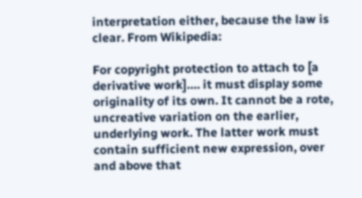interpretation either, because the law is clear. From Wikipedia:

For copyright protection to attach to [a derivative work]…. it must display some originality of its own. It cannot be a rote, uncreative variation on the earlier, underlying work. The latter work must contain sufficient new expression, over and above that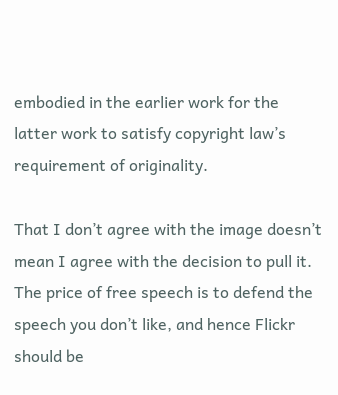embodied in the earlier work for the latter work to satisfy copyright law’s requirement of originality.

That I don’t agree with the image doesn’t mean I agree with the decision to pull it. The price of free speech is to defend the speech you don’t like, and hence Flickr should be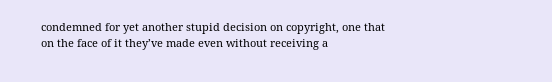condemned for yet another stupid decision on copyright, one that on the face of it they’ve made even without receiving a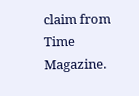claim from Time Magazine.